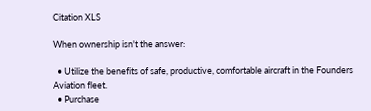Citation XLS

When ownership isn't the answer:

  • Utilize the benefits of safe, productive, comfortable aircraft in the Founders Aviation fleet.
  • Purchase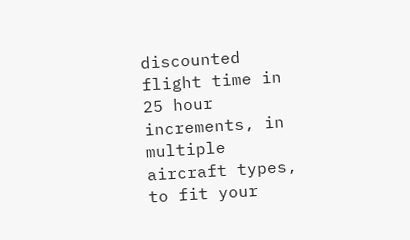discounted flight time in 25 hour increments, in multiple aircraft types, to fit your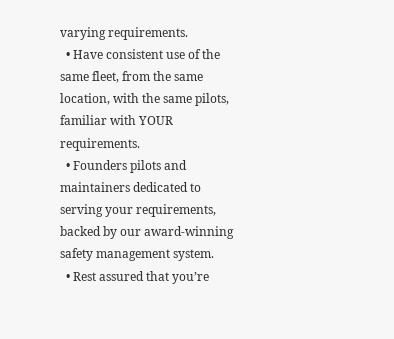varying requirements.
  • Have consistent use of the same fleet, from the same location, with the same pilots, familiar with YOUR requirements.
  • Founders pilots and maintainers dedicated to serving your requirements, backed by our award-winning safety management system.
  • Rest assured that you’re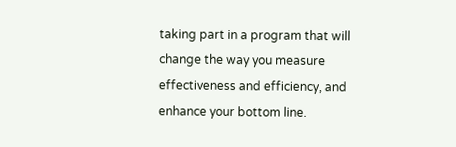taking part in a program that will change the way you measure effectiveness and efficiency, and enhance your bottom line.